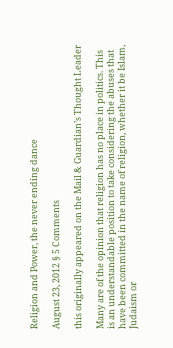Religion and Power, the never ending dance

August 23, 2012 § 5 Comments

this originally appeared on the Mail & Guardian’s Thought Leader

Many are of the opinion that religion has no place in politics. This is an understandable position to take considering the abuses that have been committed in the name of religion, whether it be Islam, Judaism or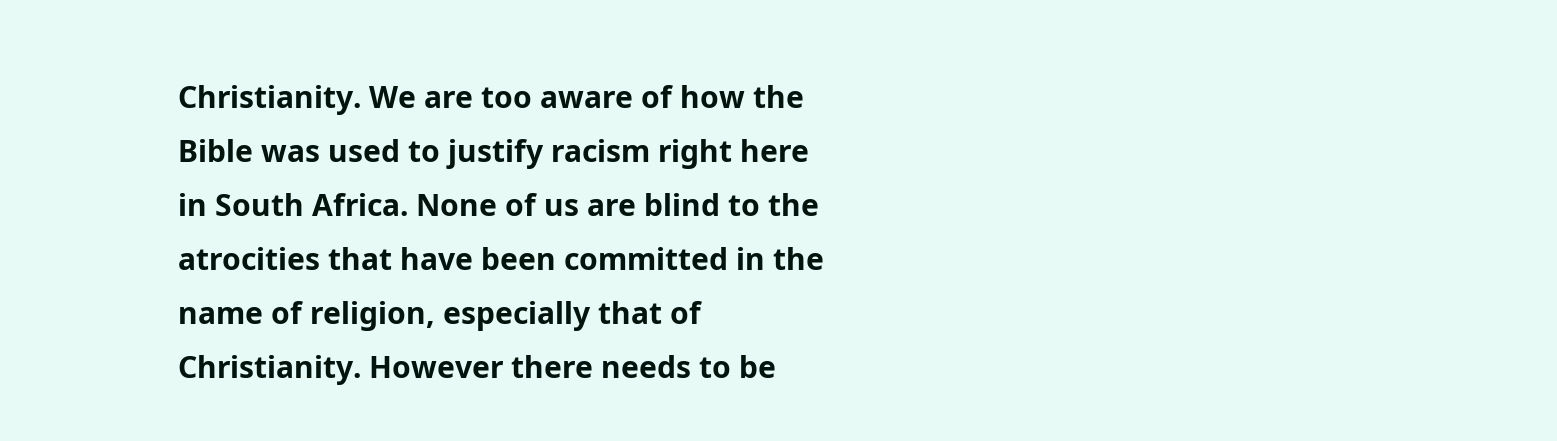Christianity. We are too aware of how the Bible was used to justify racism right here in South Africa. None of us are blind to the atrocities that have been committed in the name of religion, especially that of Christianity. However there needs to be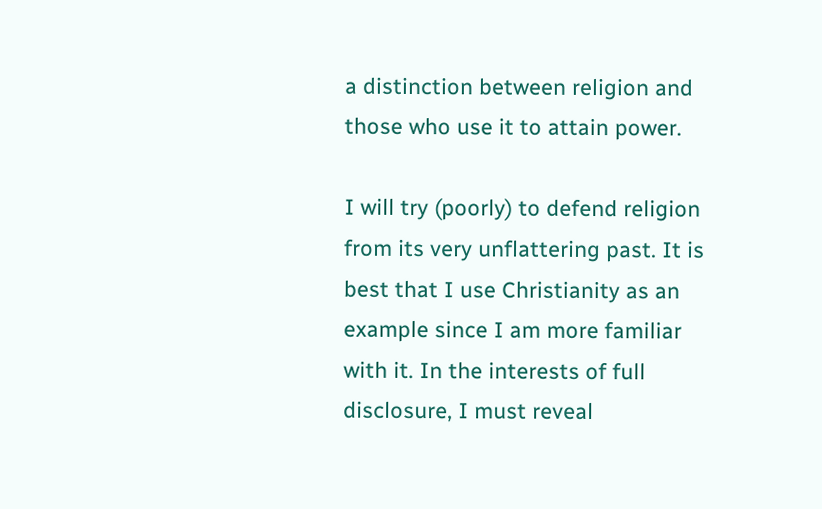a distinction between religion and those who use it to attain power.

I will try (poorly) to defend religion from its very unflattering past. It is best that I use Christianity as an example since I am more familiar with it. In the interests of full disclosure, I must reveal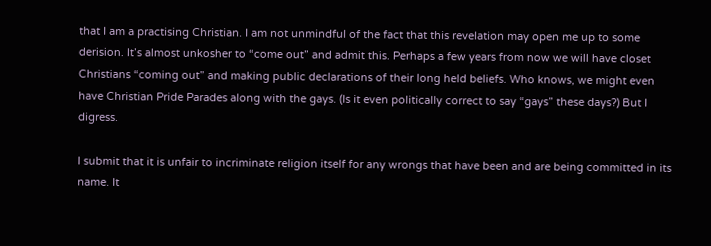that I am a practising Christian. I am not unmindful of the fact that this revelation may open me up to some derision. It’s almost unkosher to “come out” and admit this. Perhaps a few years from now we will have closet Christians “coming out” and making public declarations of their long held beliefs. Who knows, we might even have Christian Pride Parades along with the gays. (Is it even politically correct to say “gays” these days?) But I digress.

I submit that it is unfair to incriminate religion itself for any wrongs that have been and are being committed in its name. It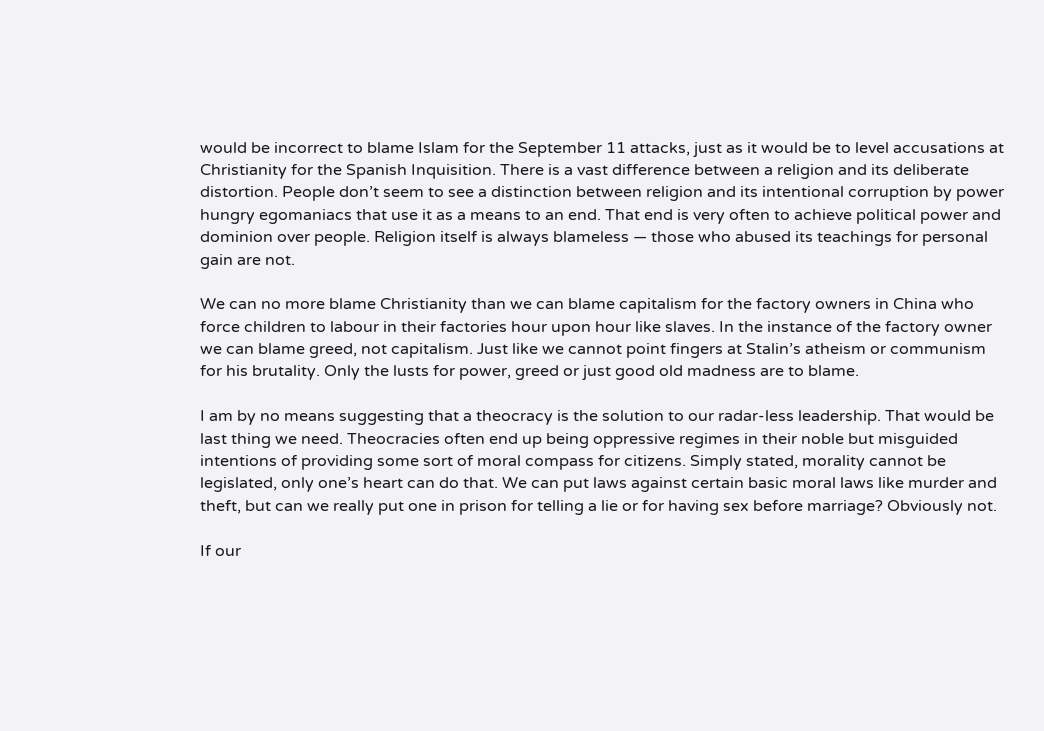would be incorrect to blame Islam for the September 11 attacks, just as it would be to level accusations at Christianity for the Spanish Inquisition. There is a vast difference between a religion and its deliberate distortion. People don’t seem to see a distinction between religion and its intentional corruption by power hungry egomaniacs that use it as a means to an end. That end is very often to achieve political power and dominion over people. Religion itself is always blameless — those who abused its teachings for personal gain are not.

We can no more blame Christianity than we can blame capitalism for the factory owners in China who force children to labour in their factories hour upon hour like slaves. In the instance of the factory owner we can blame greed, not capitalism. Just like we cannot point fingers at Stalin’s atheism or communism for his brutality. Only the lusts for power, greed or just good old madness are to blame.

I am by no means suggesting that a theocracy is the solution to our radar-less leadership. That would be last thing we need. Theocracies often end up being oppressive regimes in their noble but misguided intentions of providing some sort of moral compass for citizens. Simply stated, morality cannot be legislated, only one’s heart can do that. We can put laws against certain basic moral laws like murder and theft, but can we really put one in prison for telling a lie or for having sex before marriage? Obviously not.

If our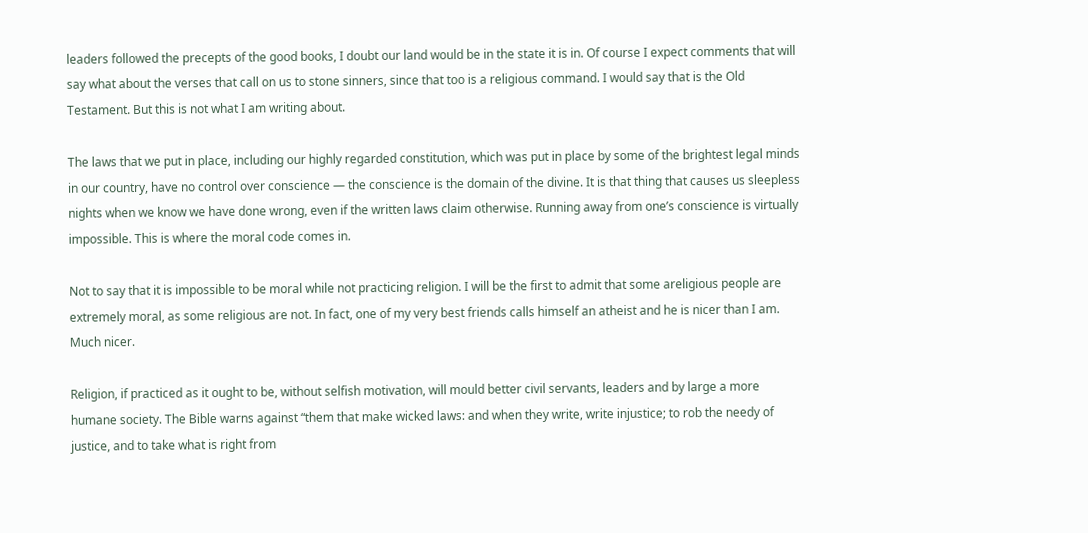leaders followed the precepts of the good books, I doubt our land would be in the state it is in. Of course I expect comments that will say what about the verses that call on us to stone sinners, since that too is a religious command. I would say that is the Old Testament. But this is not what I am writing about.

The laws that we put in place, including our highly regarded constitution, which was put in place by some of the brightest legal minds in our country, have no control over conscience — the conscience is the domain of the divine. It is that thing that causes us sleepless nights when we know we have done wrong, even if the written laws claim otherwise. Running away from one’s conscience is virtually impossible. This is where the moral code comes in.

Not to say that it is impossible to be moral while not practicing religion. I will be the first to admit that some areligious people are extremely moral, as some religious are not. In fact, one of my very best friends calls himself an atheist and he is nicer than I am. Much nicer.

Religion, if practiced as it ought to be, without selfish motivation, will mould better civil servants, leaders and by large a more humane society. The Bible warns against “them that make wicked laws: and when they write, write injustice; to rob the needy of justice, and to take what is right from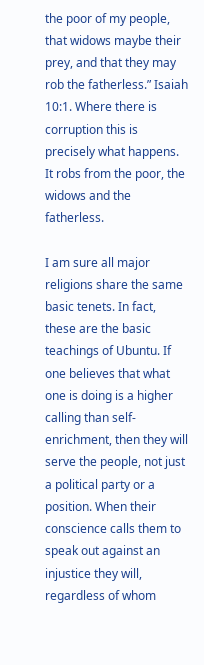the poor of my people, that widows maybe their prey, and that they may rob the fatherless.” Isaiah 10:1. Where there is corruption this is precisely what happens. It robs from the poor, the widows and the fatherless.

I am sure all major religions share the same basic tenets. In fact, these are the basic teachings of Ubuntu. If one believes that what one is doing is a higher calling than self-enrichment, then they will serve the people, not just a political party or a position. When their conscience calls them to speak out against an injustice they will, regardless of whom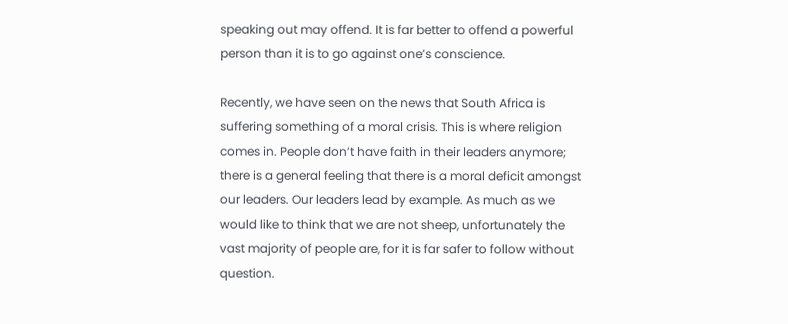speaking out may offend. It is far better to offend a powerful person than it is to go against one’s conscience.

Recently, we have seen on the news that South Africa is suffering something of a moral crisis. This is where religion comes in. People don’t have faith in their leaders anymore; there is a general feeling that there is a moral deficit amongst our leaders. Our leaders lead by example. As much as we would like to think that we are not sheep, unfortunately the vast majority of people are, for it is far safer to follow without question.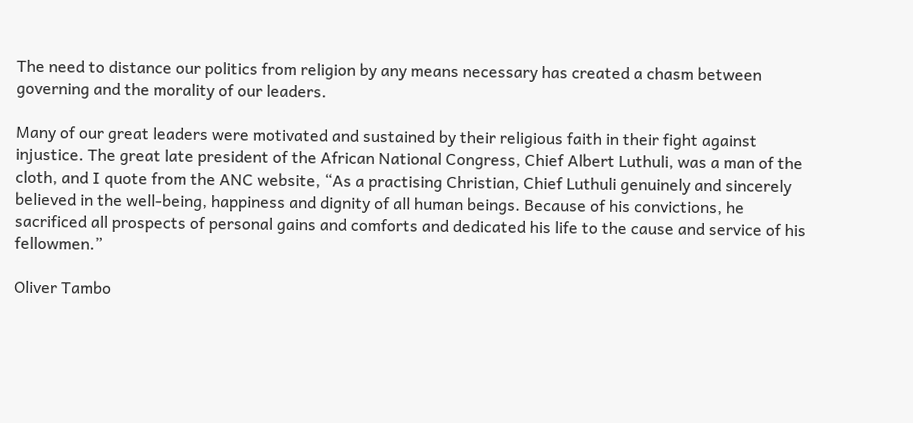The need to distance our politics from religion by any means necessary has created a chasm between governing and the morality of our leaders.

Many of our great leaders were motivated and sustained by their religious faith in their fight against injustice. The great late president of the African National Congress, Chief Albert Luthuli, was a man of the cloth, and I quote from the ANC website, “As a practising Christian, Chief Luthuli genuinely and sincerely believed in the well-being, happiness and dignity of all human beings. Because of his convictions, he sacrificed all prospects of personal gains and comforts and dedicated his life to the cause and service of his fellowmen.”

Oliver Tambo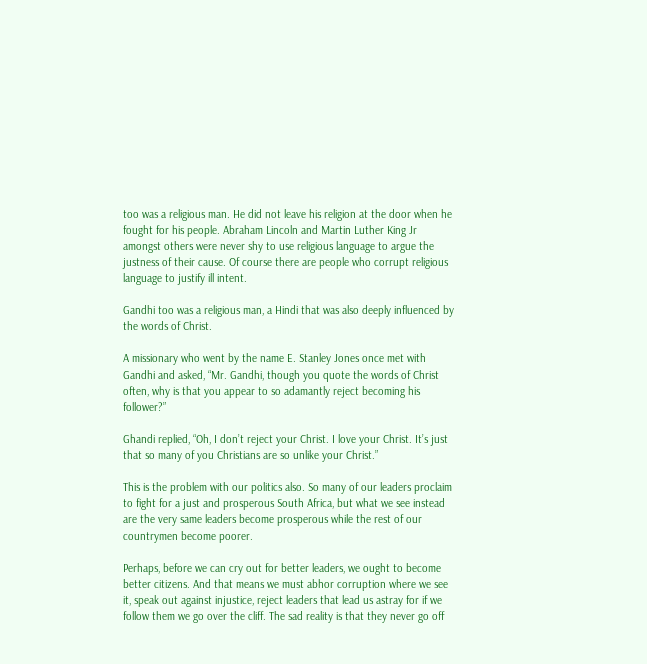too was a religious man. He did not leave his religion at the door when he fought for his people. Abraham Lincoln and Martin Luther King Jr amongst others were never shy to use religious language to argue the justness of their cause. Of course there are people who corrupt religious language to justify ill intent.

Gandhi too was a religious man, a Hindi that was also deeply influenced by the words of Christ.

A missionary who went by the name E. Stanley Jones once met with Gandhi and asked, “Mr. Gandhi, though you quote the words of Christ often, why is that you appear to so adamantly reject becoming his follower?”

Ghandi replied, “Oh, I don’t reject your Christ. I love your Christ. It’s just that so many of you Christians are so unlike your Christ.”

This is the problem with our politics also. So many of our leaders proclaim to fight for a just and prosperous South Africa, but what we see instead are the very same leaders become prosperous while the rest of our countrymen become poorer.

Perhaps, before we can cry out for better leaders, we ought to become better citizens. And that means we must abhor corruption where we see it, speak out against injustice, reject leaders that lead us astray for if we follow them we go over the cliff. The sad reality is that they never go off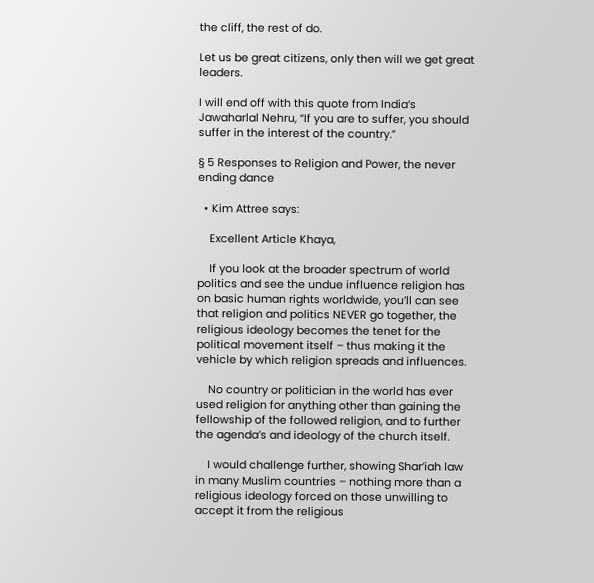the cliff, the rest of do.

Let us be great citizens, only then will we get great leaders.

I will end off with this quote from India’s Jawaharlal Nehru, “If you are to suffer, you should suffer in the interest of the country.”

§ 5 Responses to Religion and Power, the never ending dance

  • Kim Attree says:

    Excellent Article Khaya,

    If you look at the broader spectrum of world politics and see the undue influence religion has on basic human rights worldwide, you’ll can see that religion and politics NEVER go together, the religious ideology becomes the tenet for the political movement itself – thus making it the vehicle by which religion spreads and influences.

    No country or politician in the world has ever used religion for anything other than gaining the fellowship of the followed religion, and to further the agenda’s and ideology of the church itself.

    I would challenge further, showing Shar’iah law in many Muslim countries – nothing more than a religious ideology forced on those unwilling to accept it from the religious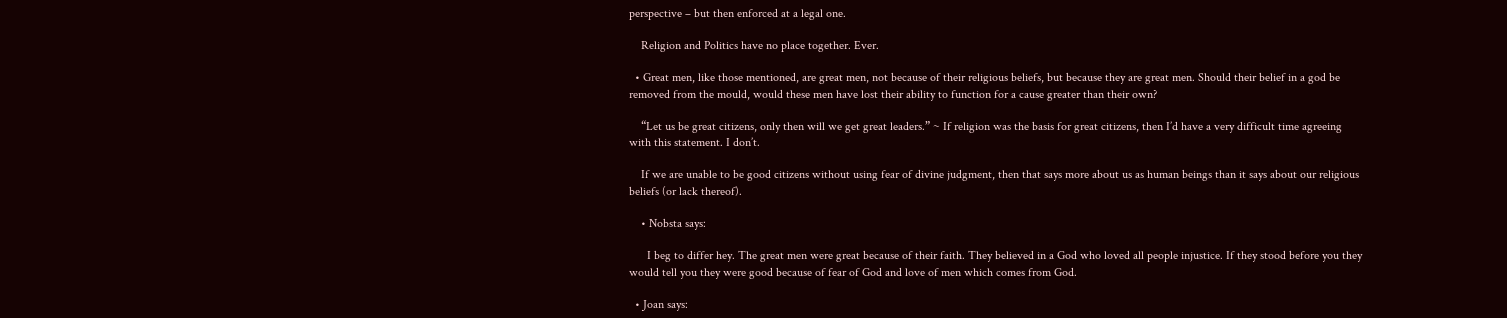perspective – but then enforced at a legal one.

    Religion and Politics have no place together. Ever.

  • Great men, like those mentioned, are great men, not because of their religious beliefs, but because they are great men. Should their belief in a god be removed from the mould, would these men have lost their ability to function for a cause greater than their own?

    “Let us be great citizens, only then will we get great leaders.” ~ If religion was the basis for great citizens, then I’d have a very difficult time agreeing with this statement. I don’t.

    If we are unable to be good citizens without using fear of divine judgment, then that says more about us as human beings than it says about our religious beliefs (or lack thereof).

    • Nobsta says:

      I beg to differ hey. The great men were great because of their faith. They believed in a God who loved all people injustice. If they stood before you they would tell you they were good because of fear of God and love of men which comes from God.

  • Joan says: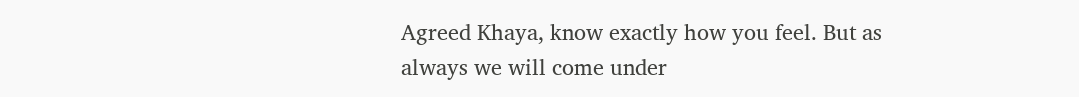Agreed Khaya, know exactly how you feel. But as always we will come under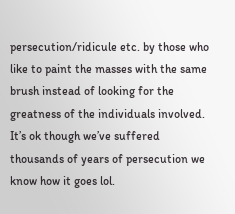persecution/ridicule etc. by those who like to paint the masses with the same brush instead of looking for the greatness of the individuals involved. It’s ok though we’ve suffered thousands of years of persecution we know how it goes lol.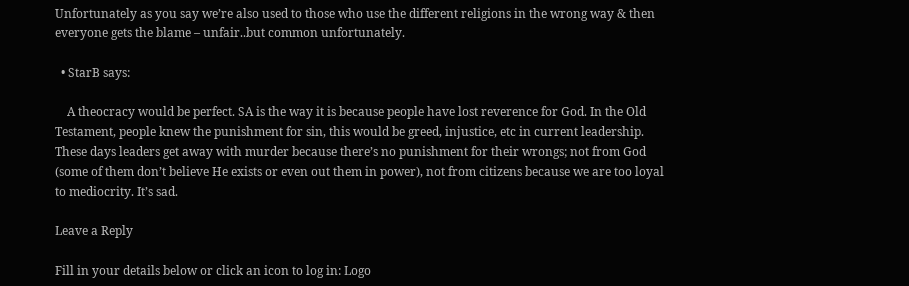Unfortunately as you say we’re also used to those who use the different religions in the wrong way & then everyone gets the blame – unfair..but common unfortunately.

  • StarB says:

    A theocracy would be perfect. SA is the way it is because people have lost reverence for God. In the Old Testament, people knew the punishment for sin, this would be greed, injustice, etc in current leadership. These days leaders get away with murder because there’s no punishment for their wrongs; not from God (some of them don’t believe He exists or even out them in power), not from citizens because we are too loyal to mediocrity. It’s sad.

Leave a Reply

Fill in your details below or click an icon to log in: Logo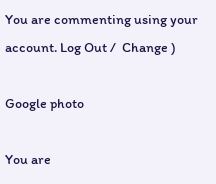You are commenting using your account. Log Out /  Change )

Google photo

You are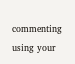commenting using your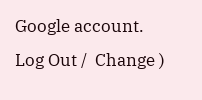Google account. Log Out /  Change )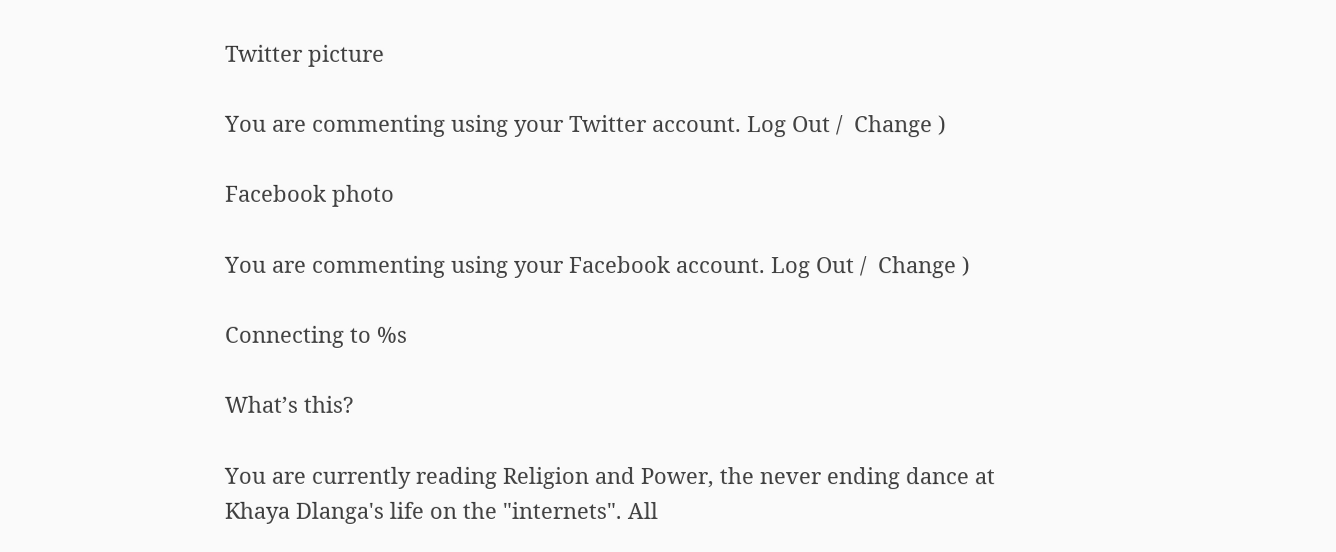Twitter picture

You are commenting using your Twitter account. Log Out /  Change )

Facebook photo

You are commenting using your Facebook account. Log Out /  Change )

Connecting to %s

What’s this?

You are currently reading Religion and Power, the never ending dance at Khaya Dlanga's life on the "internets". All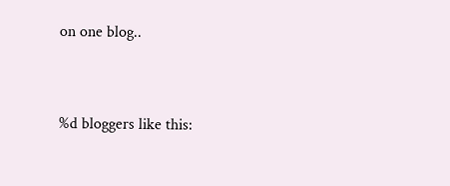on one blog..


%d bloggers like this: